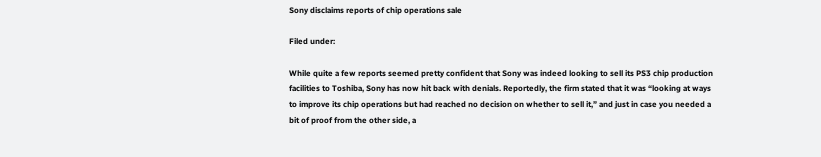Sony disclaims reports of chip operations sale

Filed under:

While quite a few reports seemed pretty confident that Sony was indeed looking to sell its PS3 chip production facilities to Toshiba, Sony has now hit back with denials. Reportedly, the firm stated that it was “looking at ways to improve its chip operations but had reached no decision on whether to sell it,” and just in case you needed a bit of proof from the other side, a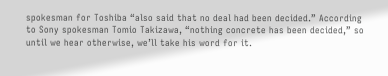spokesman for Toshiba “also said that no deal had been decided.” According to Sony spokesman Tomio Takizawa, “nothing concrete has been decided,” so until we hear otherwise, we’ll take his word for it.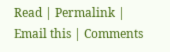Read | Permalink | Email this | Comments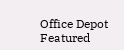Office Depot Featured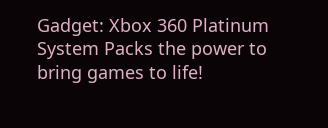Gadget: Xbox 360 Platinum System Packs the power to bring games to life!